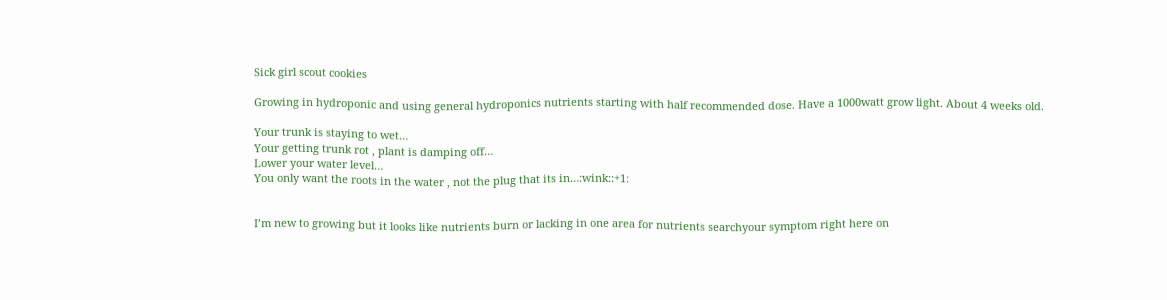Sick girl scout cookies

Growing in hydroponic and using general hydroponics nutrients starting with half recommended dose. Have a 1000watt grow light. About 4 weeks old.

Your trunk is staying to wet…
Your getting trunk rot , plant is damping off…
Lower your water level…
You only want the roots in the water , not the plug that its in…:wink::+1:


I’m new to growing but it looks like nutrients burn or lacking in one area for nutrients searchyour symptom right here on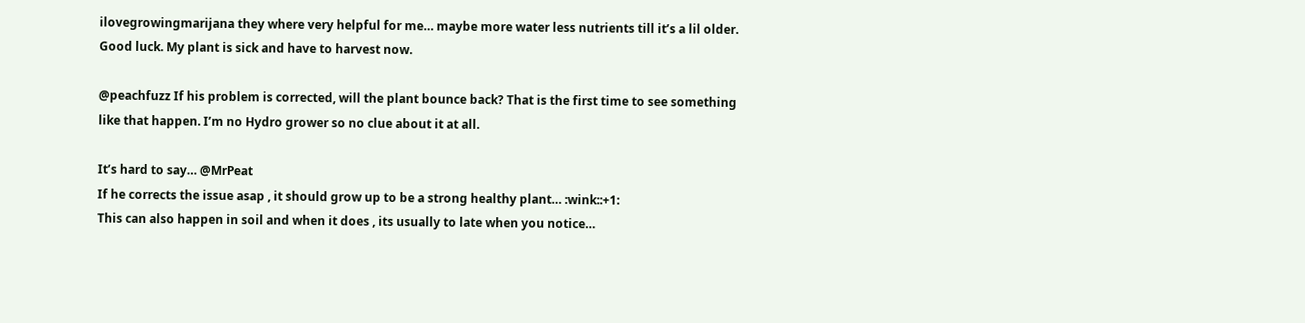ilovegrowingmarijana they where very helpful for me… maybe more water less nutrients till it’s a lil older. Good luck. My plant is sick and have to harvest now.

@peachfuzz If his problem is corrected, will the plant bounce back? That is the first time to see something like that happen. I’m no Hydro grower so no clue about it at all.

It’s hard to say… @MrPeat
If he corrects the issue asap , it should grow up to be a strong healthy plant… :wink::+1:
This can also happen in soil and when it does , its usually to late when you notice…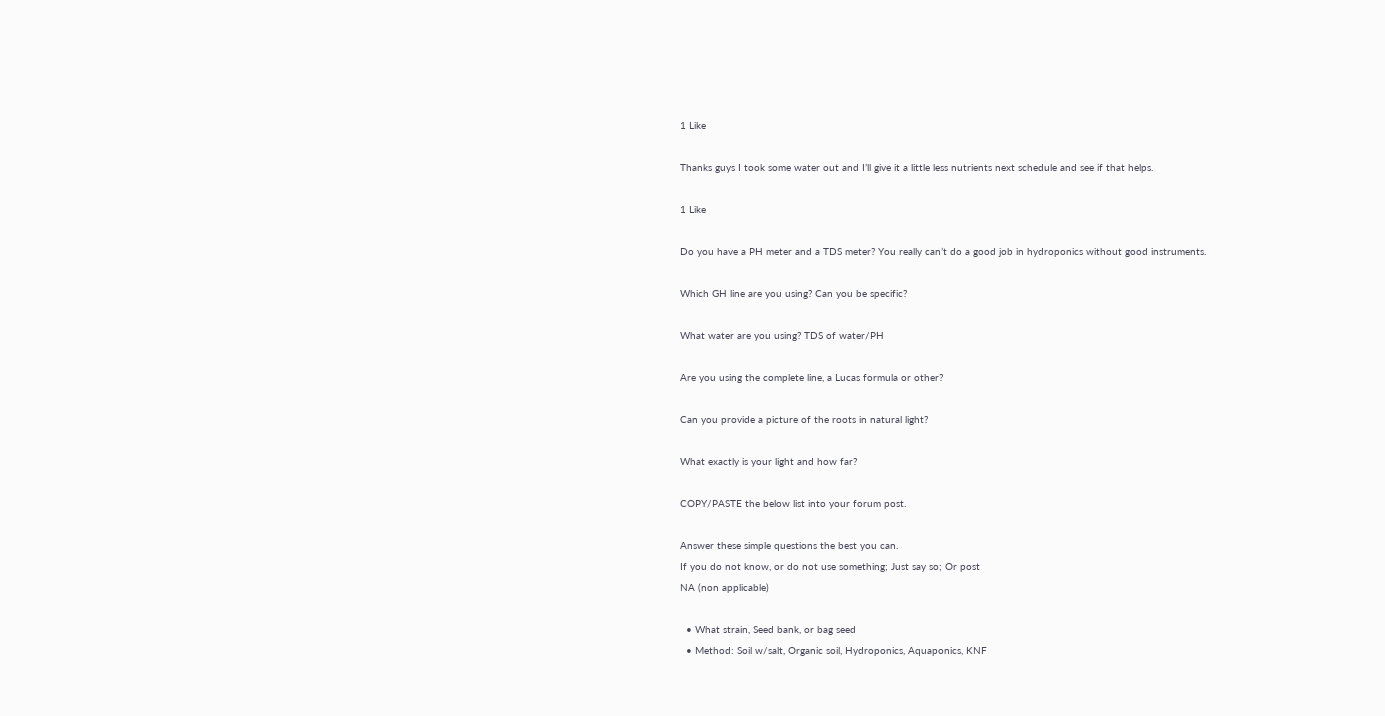1 Like

Thanks guys I took some water out and I’ll give it a little less nutrients next schedule and see if that helps.

1 Like

Do you have a PH meter and a TDS meter? You really can’t do a good job in hydroponics without good instruments.

Which GH line are you using? Can you be specific?

What water are you using? TDS of water/PH

Are you using the complete line, a Lucas formula or other?

Can you provide a picture of the roots in natural light?

What exactly is your light and how far?

COPY/PASTE the below list into your forum post.

Answer these simple questions the best you can.
If you do not know, or do not use something; Just say so; Or post
NA (non applicable)

  • What strain, Seed bank, or bag seed
  • Method: Soil w/salt, Organic soil, Hydroponics, Aquaponics, KNF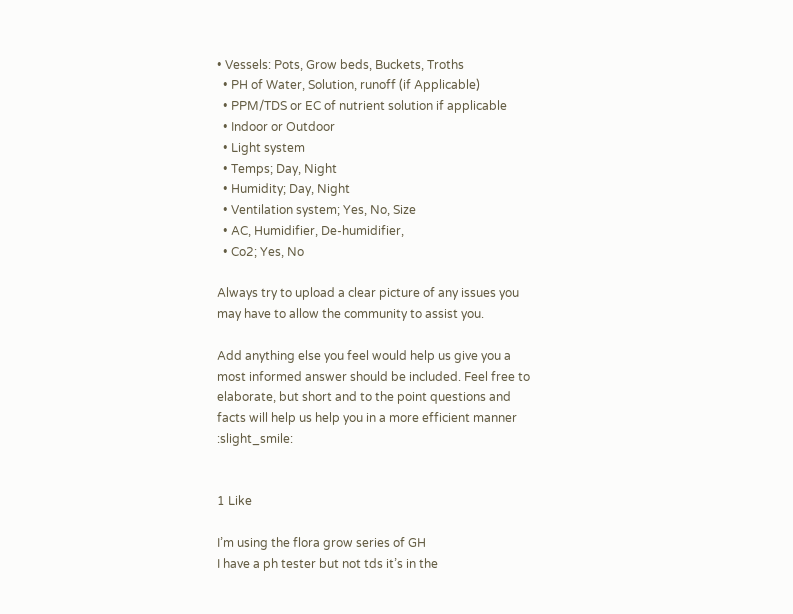• Vessels: Pots, Grow beds, Buckets, Troths
  • PH of Water, Solution, runoff (if Applicable)
  • PPM/TDS or EC of nutrient solution if applicable
  • Indoor or Outdoor
  • Light system
  • Temps; Day, Night
  • Humidity; Day, Night
  • Ventilation system; Yes, No, Size
  • AC, Humidifier, De-humidifier,
  • Co2; Yes, No

Always try to upload a clear picture of any issues you may have to allow the community to assist you.

Add anything else you feel would help us give you a most informed answer should be included. Feel free to elaborate, but short and to the point questions and facts will help us help you in a more efficient manner :slight_smile:


1 Like

I’m using the flora grow series of GH
I have a ph tester but not tds it’s in the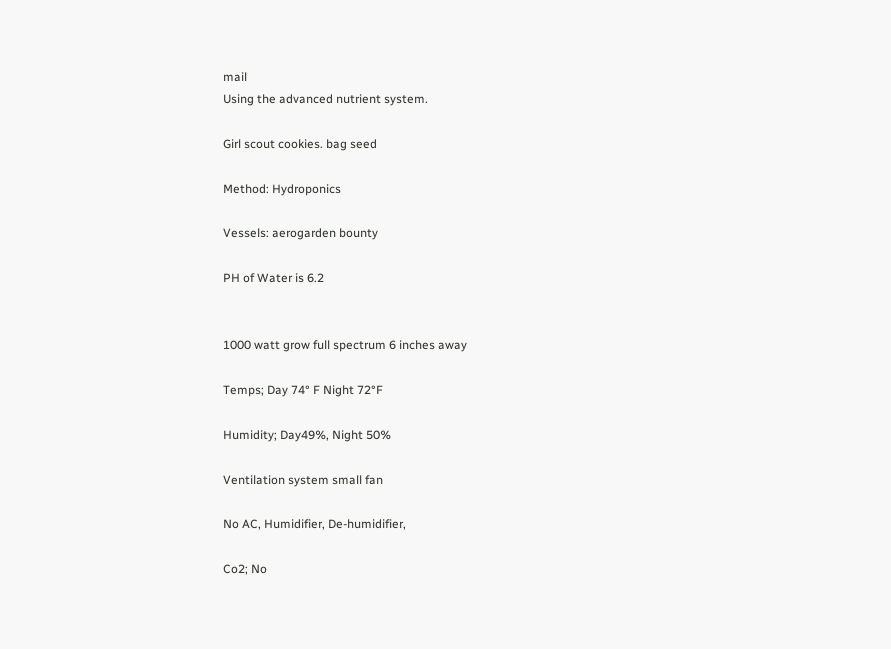mail
Using the advanced nutrient system.

Girl scout cookies. bag seed

Method: Hydroponics

Vessels: aerogarden bounty

PH of Water is 6.2


1000 watt grow full spectrum 6 inches away

Temps; Day 74° F Night 72°F

Humidity; Day49%, Night 50%

Ventilation system small fan

No AC, Humidifier, De-humidifier,

Co2; No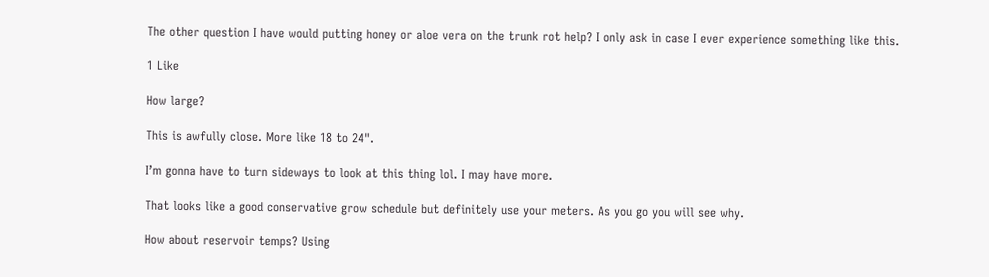The other question I have would putting honey or aloe vera on the trunk rot help? I only ask in case I ever experience something like this.

1 Like

How large?

This is awfully close. More like 18 to 24".

I’m gonna have to turn sideways to look at this thing lol. I may have more.

That looks like a good conservative grow schedule but definitely use your meters. As you go you will see why.

How about reservoir temps? Using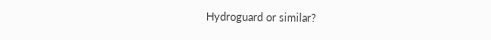Hydroguard or similar?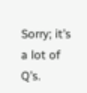Sorry; it’s a lot of Q’s.